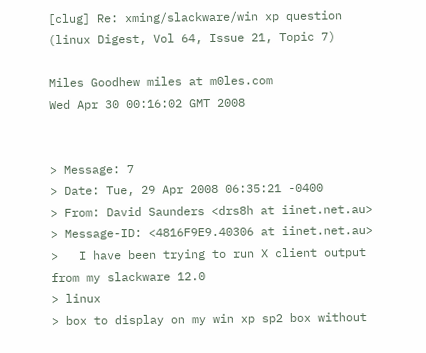[clug] Re: xming/slackware/win xp question (linux Digest, Vol 64, Issue 21, Topic 7)

Miles Goodhew miles at m0les.com
Wed Apr 30 00:16:02 GMT 2008


> Message: 7
> Date: Tue, 29 Apr 2008 06:35:21 -0400
> From: David Saunders <drs8h at iinet.net.au>
> Message-ID: <4816F9E9.40306 at iinet.net.au>
>   I have been trying to run X client output from my slackware 12.0
> linux
> box to display on my win xp sp2 box without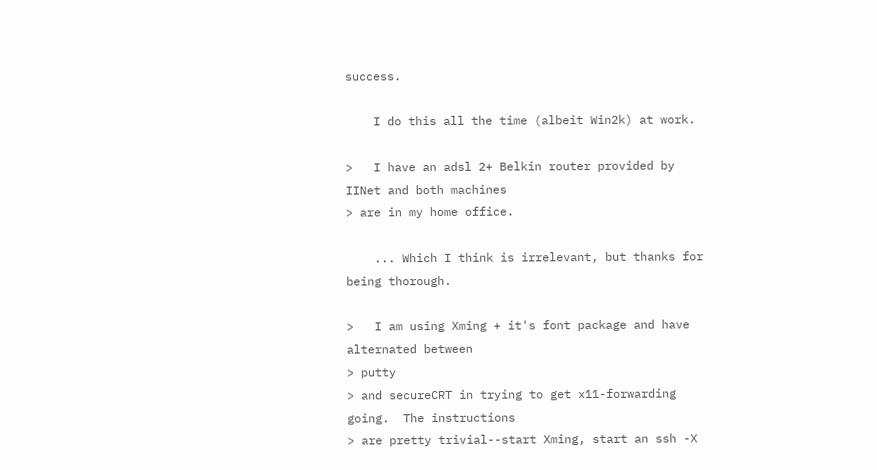success.

    I do this all the time (albeit Win2k) at work.

>   I have an adsl 2+ Belkin router provided by IINet and both machines
> are in my home office.

    ... Which I think is irrelevant, but thanks for being thorough.

>   I am using Xming + it's font package and have alternated between
> putty
> and secureCRT in trying to get x11-forwarding going.  The instructions
> are pretty trivial--start Xming, start an ssh -X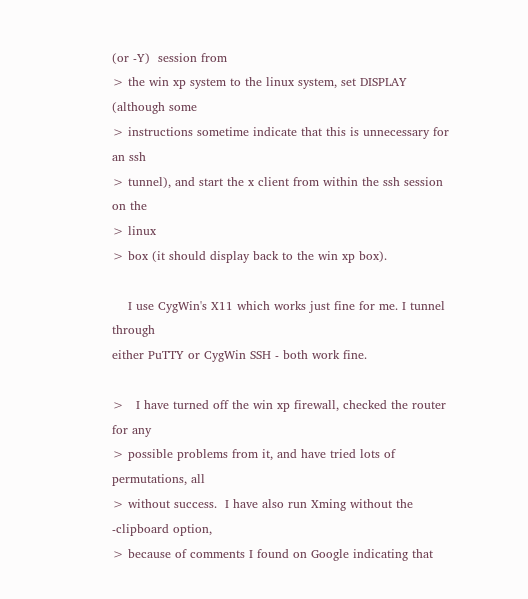(or -Y)  session from
> the win xp system to the linux system, set DISPLAY (although some
> instructions sometime indicate that this is unnecessary for an ssh
> tunnel), and start the x client from within the ssh session on the
> linux
> box (it should display back to the win xp box).

    I use CygWin's X11 which works just fine for me. I tunnel through
either PuTTY or CygWin SSH - both work fine.

>   I have turned off the win xp firewall, checked the router for any
> possible problems from it, and have tried lots of permutations, all
> without success.  I have also run Xming without the -clipboard option,
> because of comments I found on Google indicating that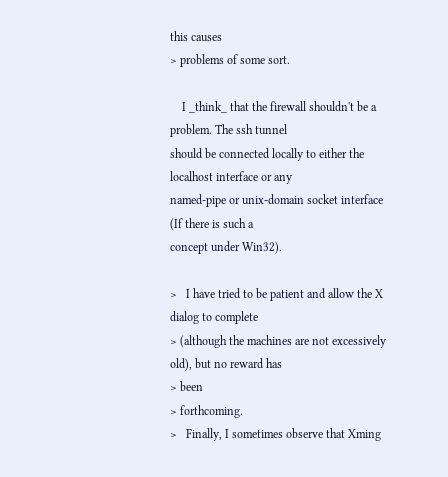this causes
> problems of some sort.

    I _think_ that the firewall shouldn't be a problem. The ssh tunnel
should be connected locally to either the localhost interface or any
named-pipe or unix-domain socket interface (If there is such a
concept under Win32).

>   I have tried to be patient and allow the X dialog to complete
> (although the machines are not excessively old), but no reward has
> been
> forthcoming.
>   Finally, I sometimes observe that Xming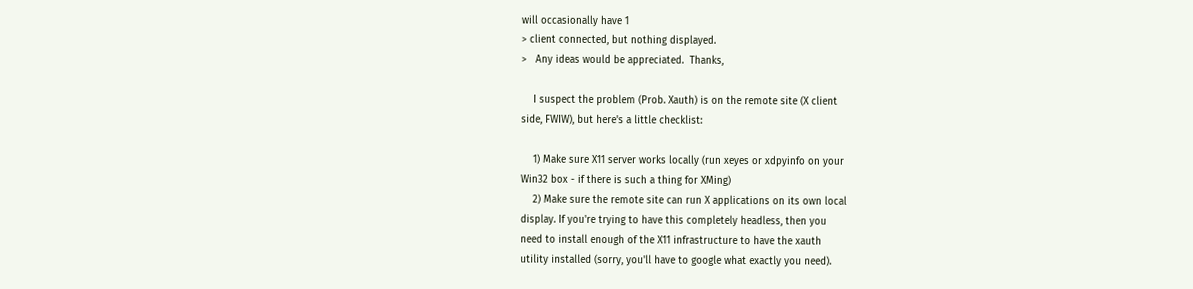will occasionally have 1
> client connected, but nothing displayed.
>   Any ideas would be appreciated.  Thanks,

    I suspect the problem (Prob. Xauth) is on the remote site (X client
side, FWIW), but here's a little checklist:

    1) Make sure X11 server works locally (run xeyes or xdpyinfo on your
Win32 box - if there is such a thing for XMing)
    2) Make sure the remote site can run X applications on its own local
display. If you're trying to have this completely headless, then you
need to install enough of the X11 infrastructure to have the xauth
utility installed (sorry, you'll have to google what exactly you need).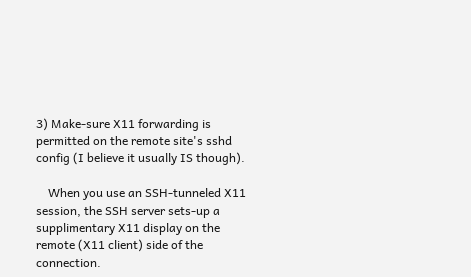3) Make-sure X11 forwarding is permitted on the remote site's sshd
config (I believe it usually IS though).

    When you use an SSH-tunneled X11 session, the SSH server sets-up a
supplimentary X11 display on the remote (X11 client) side of the
connection.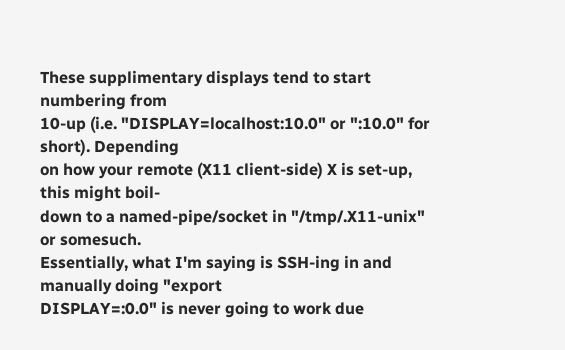These supplimentary displays tend to start numbering from
10-up (i.e. "DISPLAY=localhost:10.0" or ":10.0" for short). Depending
on how your remote (X11 client-side) X is set-up, this might boil-
down to a named-pipe/socket in "/tmp/.X11-unix" or somesuch.
Essentially, what I'm saying is SSH-ing in and manually doing "export
DISPLAY=:0.0" is never going to work due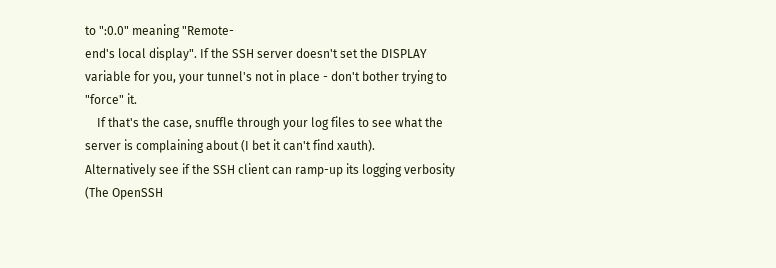to ":0.0" meaning "Remote-
end's local display". If the SSH server doesn't set the DISPLAY
variable for you, your tunnel's not in place - don't bother trying to
"force" it.
    If that's the case, snuffle through your log files to see what the
server is complaining about (I bet it can't find xauth).
Alternatively see if the SSH client can ramp-up its logging verbosity
(The OpenSSH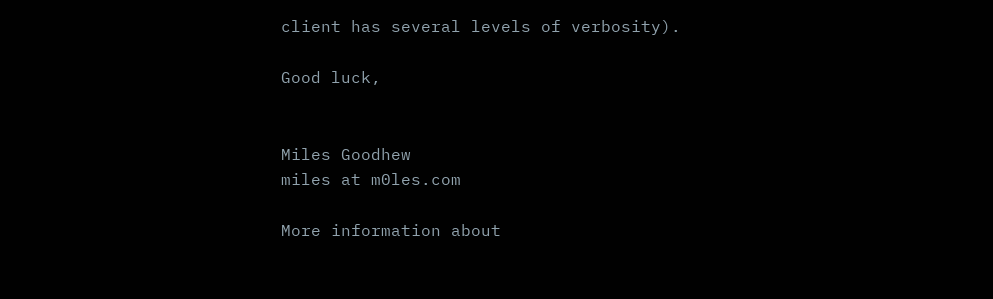client has several levels of verbosity).

Good luck,


Miles Goodhew
miles at m0les.com

More information about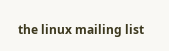the linux mailing list